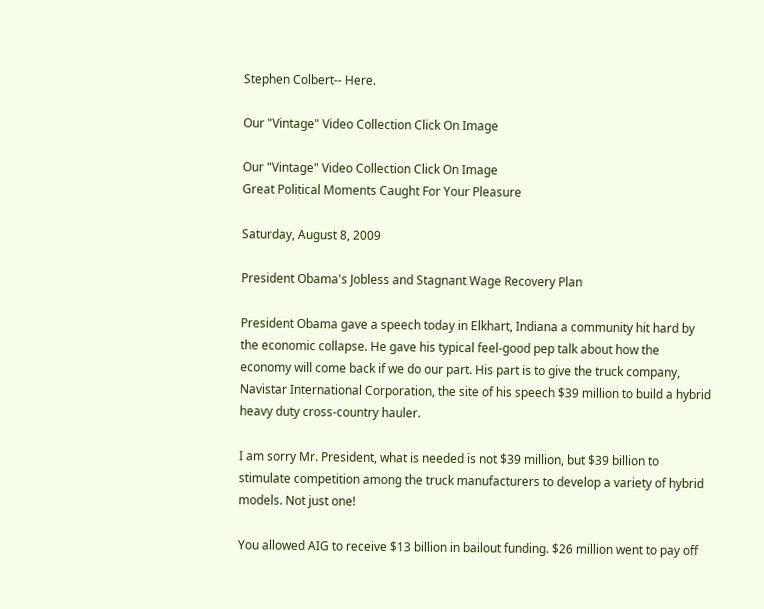Stephen Colbert-- Here.

Our "Vintage" Video Collection Click On Image

Our "Vintage" Video Collection Click On Image
Great Political Moments Caught For Your Pleasure

Saturday, August 8, 2009

President Obama's Jobless and Stagnant Wage Recovery Plan

President Obama gave a speech today in Elkhart, Indiana a community hit hard by the economic collapse. He gave his typical feel-good pep talk about how the economy will come back if we do our part. His part is to give the truck company, Navistar International Corporation, the site of his speech $39 million to build a hybrid heavy duty cross-country hauler.

I am sorry Mr. President, what is needed is not $39 million, but $39 billion to stimulate competition among the truck manufacturers to develop a variety of hybrid models. Not just one!

You allowed AIG to receive $13 billion in bailout funding. $26 million went to pay off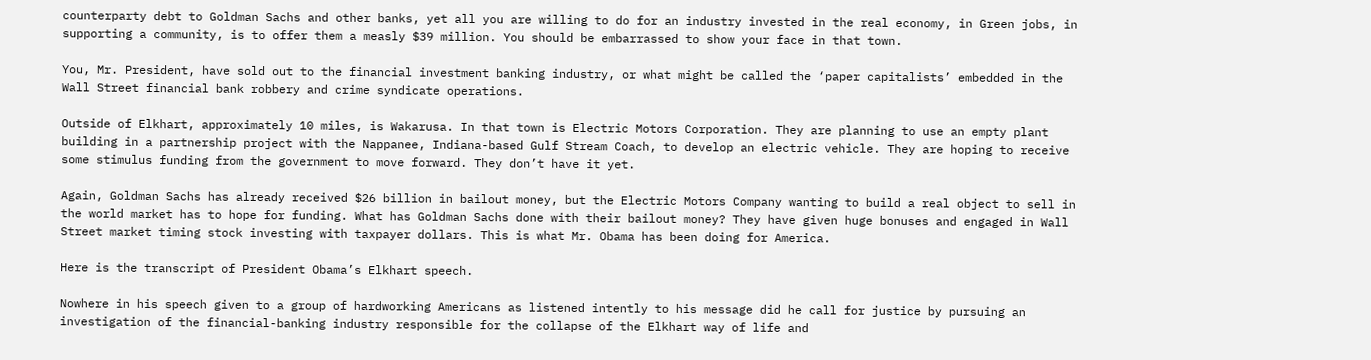counterparty debt to Goldman Sachs and other banks, yet all you are willing to do for an industry invested in the real economy, in Green jobs, in supporting a community, is to offer them a measly $39 million. You should be embarrassed to show your face in that town.

You, Mr. President, have sold out to the financial investment banking industry, or what might be called the ‘paper capitalists’ embedded in the Wall Street financial bank robbery and crime syndicate operations.

Outside of Elkhart, approximately 10 miles, is Wakarusa. In that town is Electric Motors Corporation. They are planning to use an empty plant building in a partnership project with the Nappanee, Indiana-based Gulf Stream Coach, to develop an electric vehicle. They are hoping to receive some stimulus funding from the government to move forward. They don’t have it yet.

Again, Goldman Sachs has already received $26 billion in bailout money, but the Electric Motors Company wanting to build a real object to sell in the world market has to hope for funding. What has Goldman Sachs done with their bailout money? They have given huge bonuses and engaged in Wall Street market timing stock investing with taxpayer dollars. This is what Mr. Obama has been doing for America.

Here is the transcript of President Obama’s Elkhart speech.

Nowhere in his speech given to a group of hardworking Americans as listened intently to his message did he call for justice by pursuing an investigation of the financial-banking industry responsible for the collapse of the Elkhart way of life and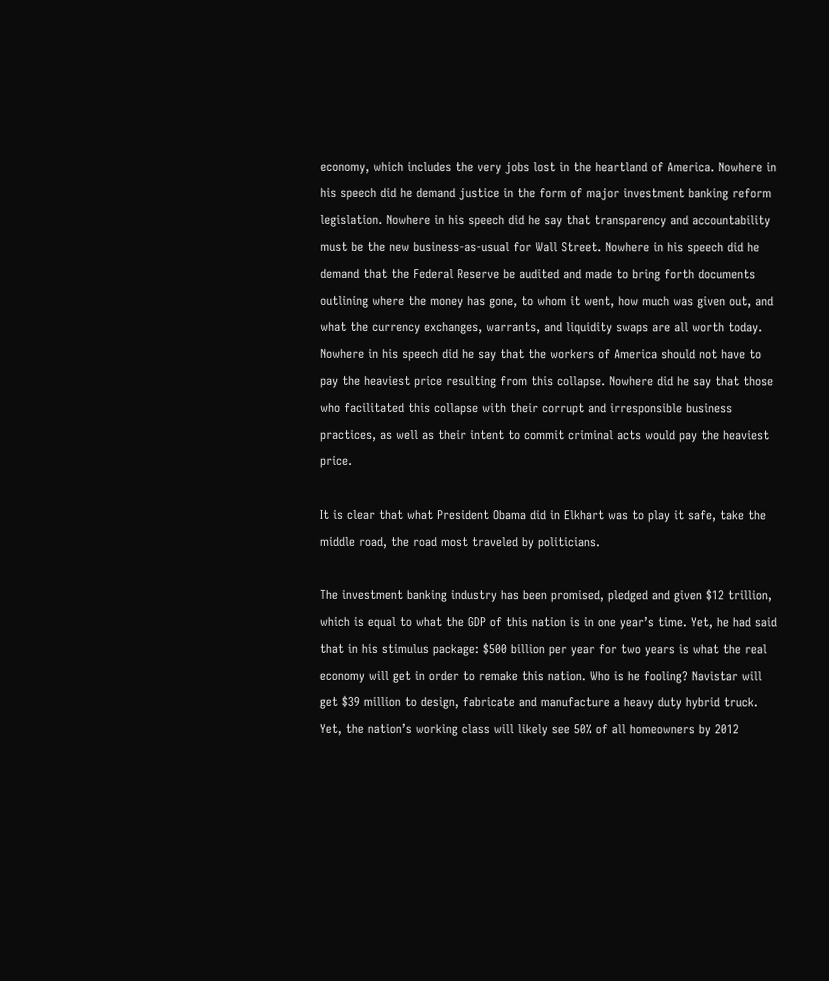economy, which includes the very jobs lost in the heartland of America. Nowhere in his speech did he demand justice in the form of major investment banking reform legislation. Nowhere in his speech did he say that transparency and accountability must be the new business-as-usual for Wall Street. Nowhere in his speech did he demand that the Federal Reserve be audited and made to bring forth documents outlining where the money has gone, to whom it went, how much was given out, and what the currency exchanges, warrants, and liquidity swaps are all worth today. Nowhere in his speech did he say that the workers of America should not have to pay the heaviest price resulting from this collapse. Nowhere did he say that those who facilitated this collapse with their corrupt and irresponsible business practices, as well as their intent to commit criminal acts would pay the heaviest price.

It is clear that what President Obama did in Elkhart was to play it safe, take the middle road, the road most traveled by politicians.

The investment banking industry has been promised, pledged and given $12 trillion, which is equal to what the GDP of this nation is in one year’s time. Yet, he had said that in his stimulus package: $500 billion per year for two years is what the real economy will get in order to remake this nation. Who is he fooling? Navistar will get $39 million to design, fabricate and manufacture a heavy duty hybrid truck. Yet, the nation’s working class will likely see 50% of all homeowners by 2012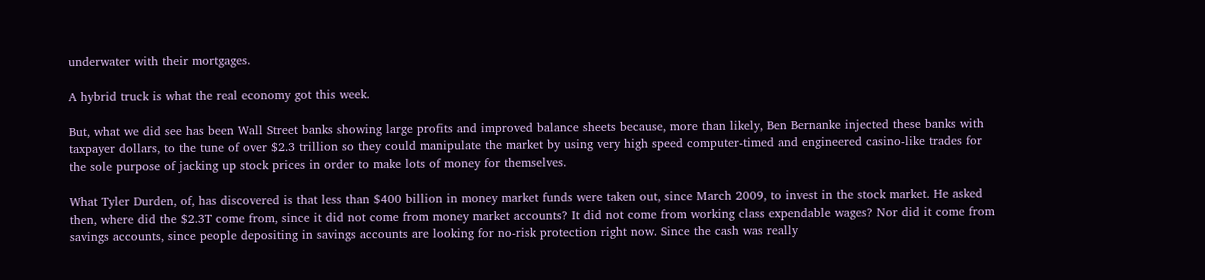underwater with their mortgages.

A hybrid truck is what the real economy got this week.

But, what we did see has been Wall Street banks showing large profits and improved balance sheets because, more than likely, Ben Bernanke injected these banks with taxpayer dollars, to the tune of over $2.3 trillion so they could manipulate the market by using very high speed computer-timed and engineered casino-like trades for the sole purpose of jacking up stock prices in order to make lots of money for themselves.

What Tyler Durden, of, has discovered is that less than $400 billion in money market funds were taken out, since March 2009, to invest in the stock market. He asked then, where did the $2.3T come from, since it did not come from money market accounts? It did not come from working class expendable wages? Nor did it come from savings accounts, since people depositing in savings accounts are looking for no-risk protection right now. Since the cash was really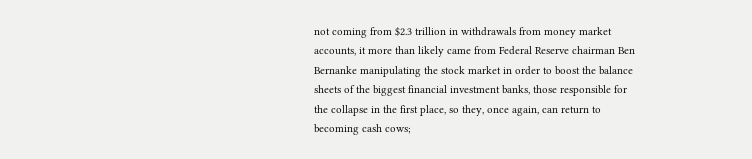not coming from $2.3 trillion in withdrawals from money market accounts, it more than likely came from Federal Reserve chairman Ben Bernanke manipulating the stock market in order to boost the balance sheets of the biggest financial investment banks, those responsible for the collapse in the first place, so they, once again, can return to becoming cash cows;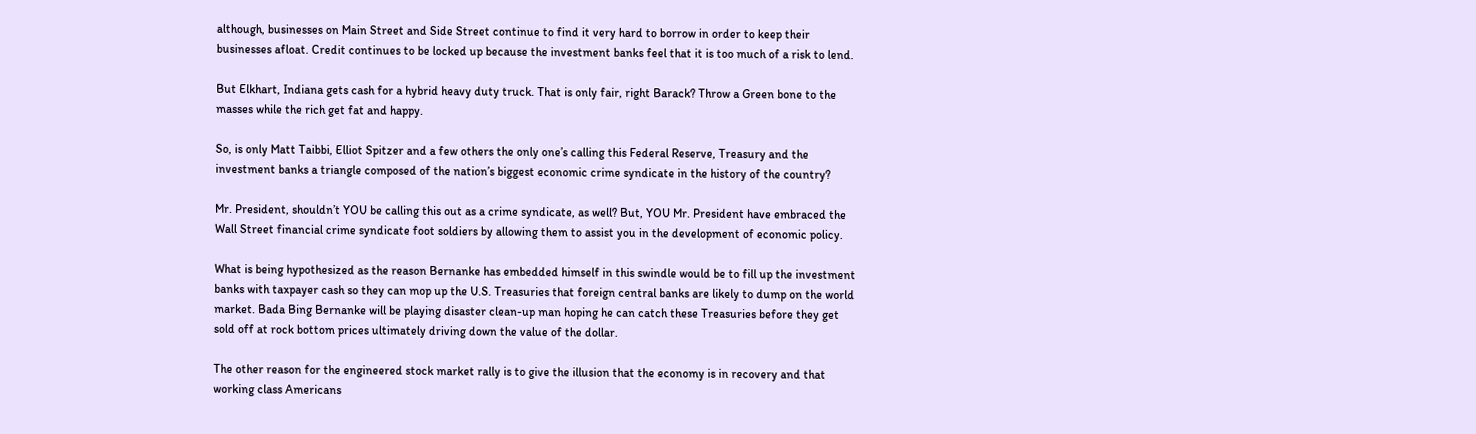although, businesses on Main Street and Side Street continue to find it very hard to borrow in order to keep their businesses afloat. Credit continues to be locked up because the investment banks feel that it is too much of a risk to lend.

But Elkhart, Indiana gets cash for a hybrid heavy duty truck. That is only fair, right Barack? Throw a Green bone to the masses while the rich get fat and happy.

So, is only Matt Taibbi, Elliot Spitzer and a few others the only one’s calling this Federal Reserve, Treasury and the investment banks a triangle composed of the nation’s biggest economic crime syndicate in the history of the country?

Mr. President, shouldn’t YOU be calling this out as a crime syndicate, as well? But, YOU Mr. President have embraced the Wall Street financial crime syndicate foot soldiers by allowing them to assist you in the development of economic policy.

What is being hypothesized as the reason Bernanke has embedded himself in this swindle would be to fill up the investment banks with taxpayer cash so they can mop up the U.S. Treasuries that foreign central banks are likely to dump on the world market. Bada Bing Bernanke will be playing disaster clean-up man hoping he can catch these Treasuries before they get sold off at rock bottom prices ultimately driving down the value of the dollar.

The other reason for the engineered stock market rally is to give the illusion that the economy is in recovery and that working class Americans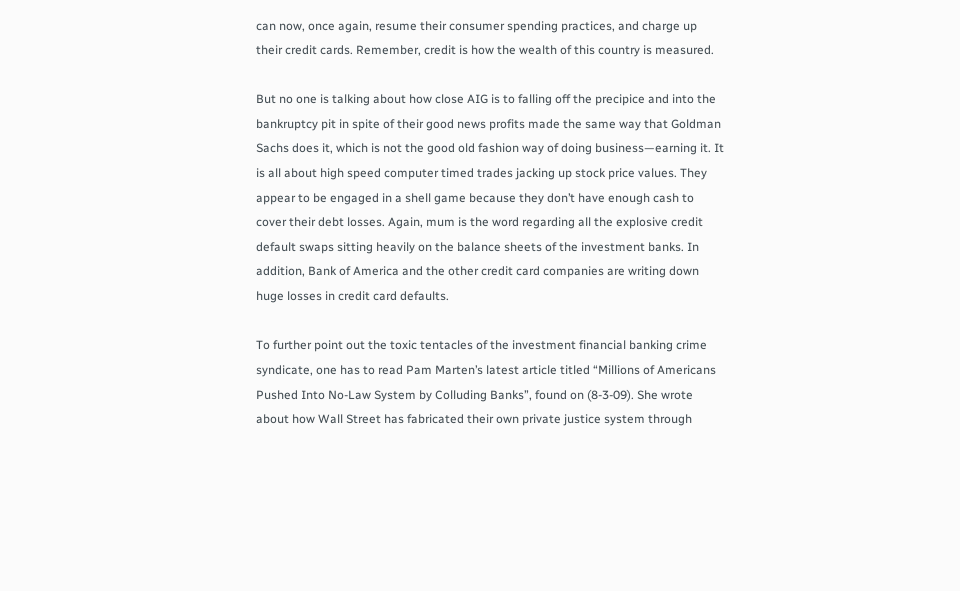can now, once again, resume their consumer spending practices, and charge up their credit cards. Remember, credit is how the wealth of this country is measured.

But no one is talking about how close AIG is to falling off the precipice and into the bankruptcy pit in spite of their good news profits made the same way that Goldman Sachs does it, which is not the good old fashion way of doing business—earning it. It is all about high speed computer timed trades jacking up stock price values. They appear to be engaged in a shell game because they don’t have enough cash to cover their debt losses. Again, mum is the word regarding all the explosive credit default swaps sitting heavily on the balance sheets of the investment banks. In addition, Bank of America and the other credit card companies are writing down huge losses in credit card defaults.

To further point out the toxic tentacles of the investment financial banking crime syndicate, one has to read Pam Marten’s latest article titled “Millions of Americans Pushed Into No-Law System by Colluding Banks”, found on (8-3-09). She wrote about how Wall Street has fabricated their own private justice system through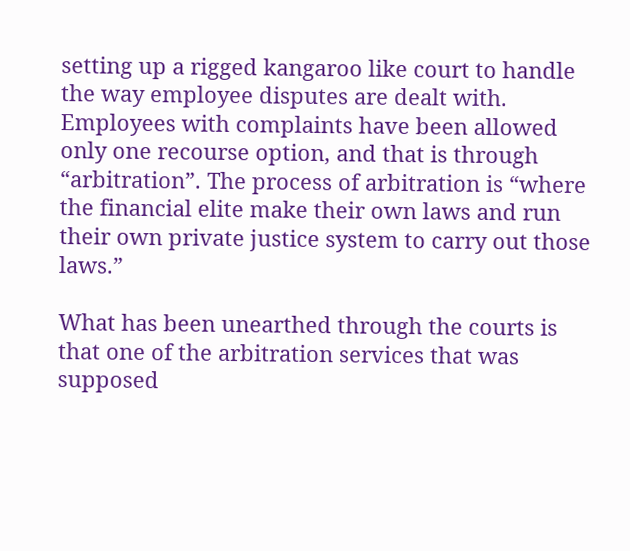setting up a rigged kangaroo like court to handle the way employee disputes are dealt with. Employees with complaints have been allowed only one recourse option, and that is through “arbitration”. The process of arbitration is “where the financial elite make their own laws and run their own private justice system to carry out those laws.”

What has been unearthed through the courts is that one of the arbitration services that was supposed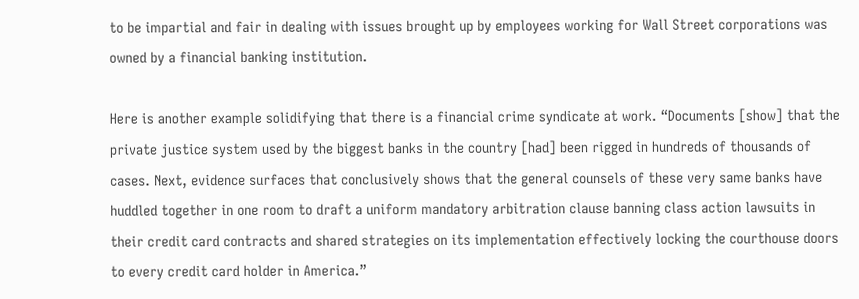to be impartial and fair in dealing with issues brought up by employees working for Wall Street corporations was owned by a financial banking institution.

Here is another example solidifying that there is a financial crime syndicate at work. “Documents [show] that the private justice system used by the biggest banks in the country [had] been rigged in hundreds of thousands of cases. Next, evidence surfaces that conclusively shows that the general counsels of these very same banks have huddled together in one room to draft a uniform mandatory arbitration clause banning class action lawsuits in their credit card contracts and shared strategies on its implementation effectively locking the courthouse doors to every credit card holder in America.”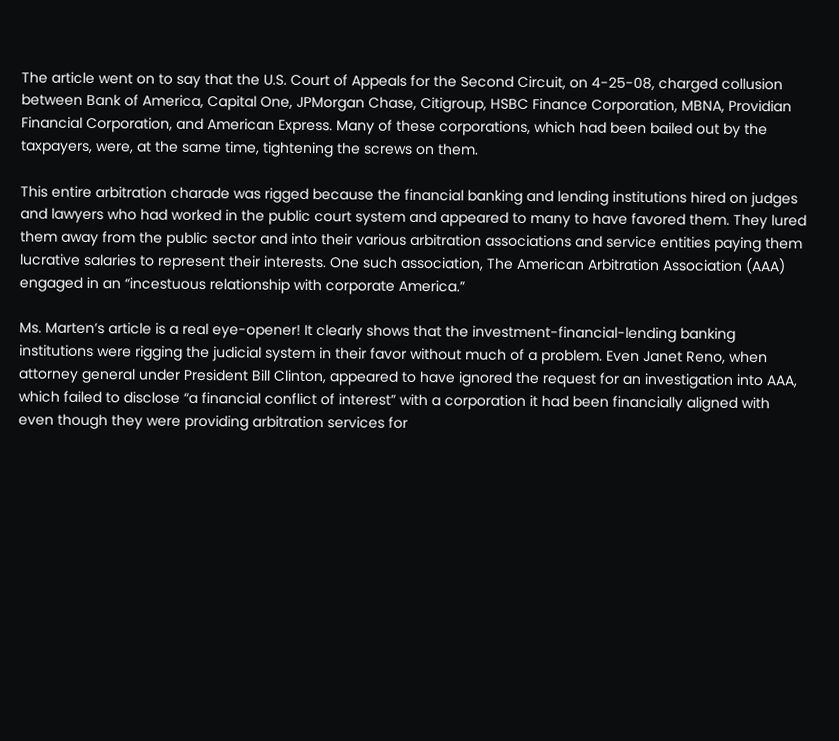The article went on to say that the U.S. Court of Appeals for the Second Circuit, on 4-25-08, charged collusion between Bank of America, Capital One, JPMorgan Chase, Citigroup, HSBC Finance Corporation, MBNA, Providian Financial Corporation, and American Express. Many of these corporations, which had been bailed out by the taxpayers, were, at the same time, tightening the screws on them.

This entire arbitration charade was rigged because the financial banking and lending institutions hired on judges and lawyers who had worked in the public court system and appeared to many to have favored them. They lured them away from the public sector and into their various arbitration associations and service entities paying them lucrative salaries to represent their interests. One such association, The American Arbitration Association (AAA) engaged in an “incestuous relationship with corporate America.”

Ms. Marten’s article is a real eye-opener! It clearly shows that the investment-financial-lending banking institutions were rigging the judicial system in their favor without much of a problem. Even Janet Reno, when attorney general under President Bill Clinton, appeared to have ignored the request for an investigation into AAA, which failed to disclose “a financial conflict of interest” with a corporation it had been financially aligned with even though they were providing arbitration services for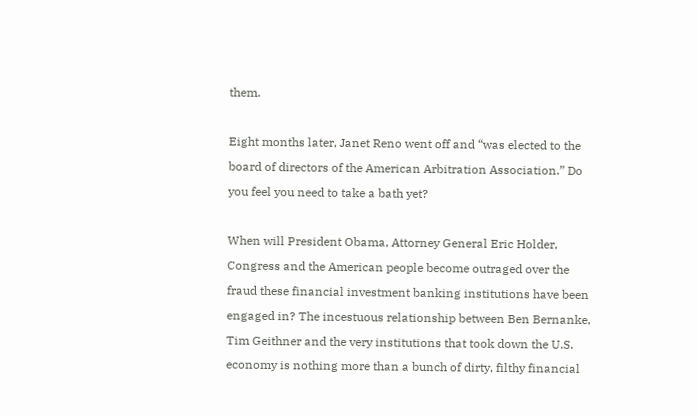them.

Eight months later, Janet Reno went off and “was elected to the board of directors of the American Arbitration Association.” Do you feel you need to take a bath yet?

When will President Obama, Attorney General Eric Holder, Congress and the American people become outraged over the fraud these financial investment banking institutions have been engaged in? The incestuous relationship between Ben Bernanke, Tim Geithner and the very institutions that took down the U.S. economy is nothing more than a bunch of dirty, filthy financial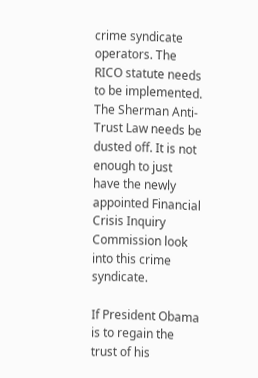crime syndicate operators. The RICO statute needs to be implemented. The Sherman Anti-Trust Law needs be dusted off. It is not enough to just have the newly appointed Financial Crisis Inquiry Commission look into this crime syndicate.

If President Obama is to regain the trust of his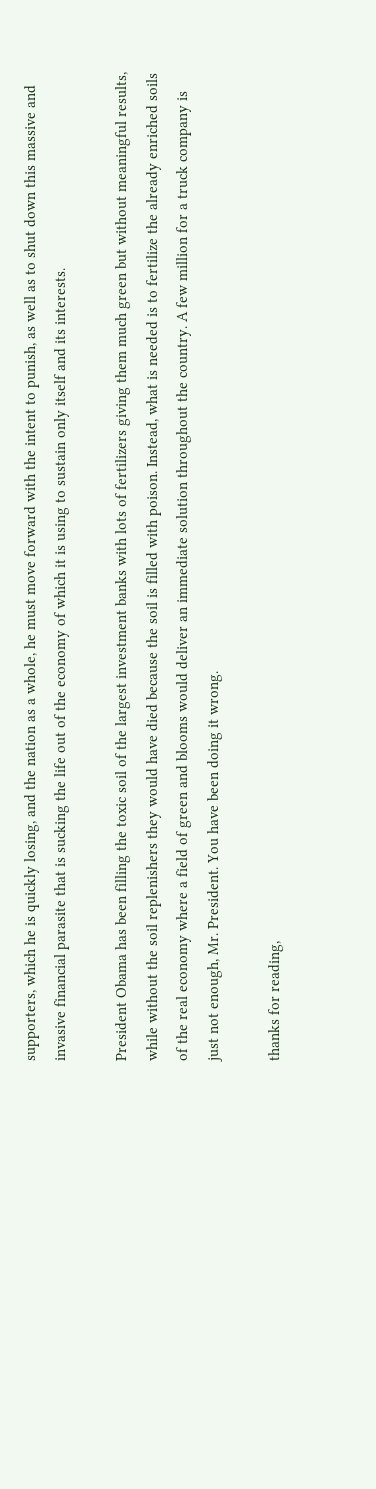supporters, which he is quickly losing, and the nation as a whole, he must move forward with the intent to punish, as well as to shut down this massive and invasive financial parasite that is sucking the life out of the economy of which it is using to sustain only itself and its interests.

President Obama has been filling the toxic soil of the largest investment banks with lots of fertilizers giving them much green but without meaningful results, while without the soil replenishers they would have died because the soil is filled with poison. Instead, what is needed is to fertilize the already enriched soils of the real economy where a field of green and blooms would deliver an immediate solution throughout the country. A few million for a truck company is just not enough, Mr. President. You have been doing it wrong.

thanks for reading,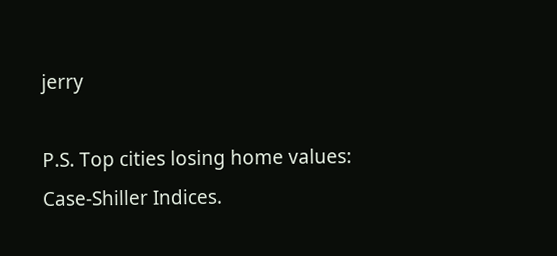jerry

P.S. Top cities losing home values: Case-Shiller Indices.